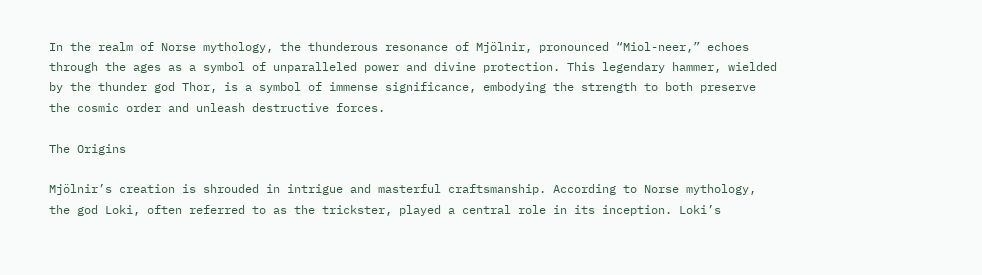In the realm of Norse mythology, the thunderous resonance of Mjölnir, pronounced “Miol-neer,” echoes through the ages as a symbol of unparalleled power and divine protection. This legendary hammer, wielded by the thunder god Thor, is a symbol of immense significance, embodying the strength to both preserve the cosmic order and unleash destructive forces.

The Origins

Mjölnir’s creation is shrouded in intrigue and masterful craftsmanship. According to Norse mythology, the god Loki, often referred to as the trickster, played a central role in its inception. Loki’s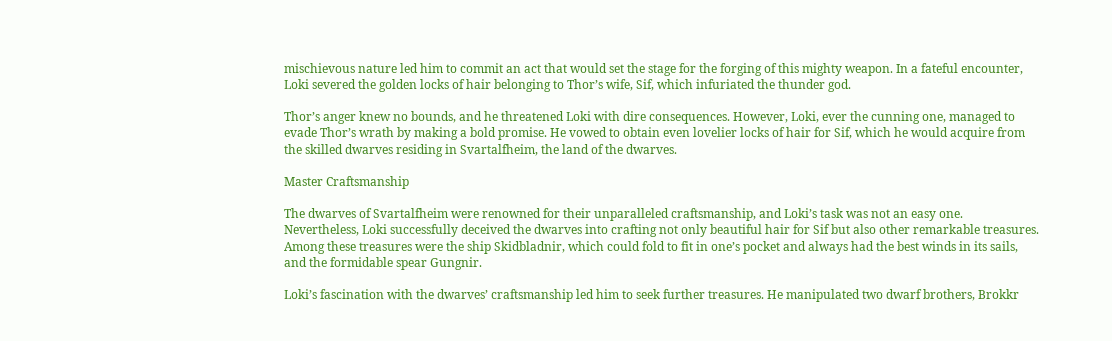mischievous nature led him to commit an act that would set the stage for the forging of this mighty weapon. In a fateful encounter, Loki severed the golden locks of hair belonging to Thor’s wife, Sif, which infuriated the thunder god.

Thor’s anger knew no bounds, and he threatened Loki with dire consequences. However, Loki, ever the cunning one, managed to evade Thor’s wrath by making a bold promise. He vowed to obtain even lovelier locks of hair for Sif, which he would acquire from the skilled dwarves residing in Svartalfheim, the land of the dwarves.

Master Craftsmanship

The dwarves of Svartalfheim were renowned for their unparalleled craftsmanship, and Loki’s task was not an easy one. Nevertheless, Loki successfully deceived the dwarves into crafting not only beautiful hair for Sif but also other remarkable treasures. Among these treasures were the ship Skidbladnir, which could fold to fit in one’s pocket and always had the best winds in its sails, and the formidable spear Gungnir.

Loki’s fascination with the dwarves’ craftsmanship led him to seek further treasures. He manipulated two dwarf brothers, Brokkr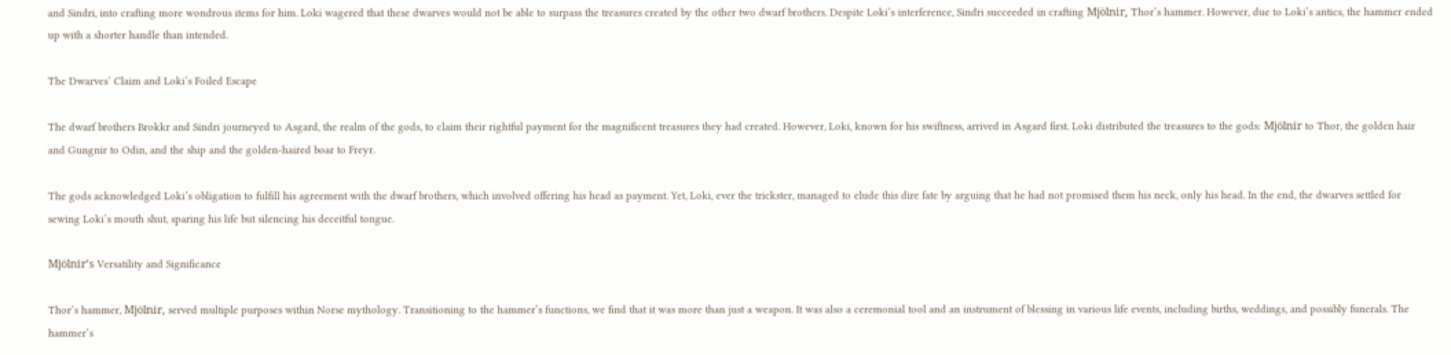and Sindri, into crafting more wondrous items for him. Loki wagered that these dwarves would not be able to surpass the treasures created by the other two dwarf brothers. Despite Loki’s interference, Sindri succeeded in crafting Mjölnir, Thor’s hammer. However, due to Loki’s antics, the hammer ended up with a shorter handle than intended.

The Dwarves’ Claim and Loki’s Foiled Escape

The dwarf brothers Brokkr and Sindri journeyed to Asgard, the realm of the gods, to claim their rightful payment for the magnificent treasures they had created. However, Loki, known for his swiftness, arrived in Asgard first. Loki distributed the treasures to the gods: Mjölnir to Thor, the golden hair and Gungnir to Odin, and the ship and the golden-haired boar to Freyr.

The gods acknowledged Loki’s obligation to fulfill his agreement with the dwarf brothers, which involved offering his head as payment. Yet, Loki, ever the trickster, managed to elude this dire fate by arguing that he had not promised them his neck, only his head. In the end, the dwarves settled for sewing Loki’s mouth shut, sparing his life but silencing his deceitful tongue.

Mjölnir’s Versatility and Significance

Thor’s hammer, Mjölnir, served multiple purposes within Norse mythology. Transitioning to the hammer’s functions, we find that it was more than just a weapon. It was also a ceremonial tool and an instrument of blessing in various life events, including births, weddings, and possibly funerals. The hammer’s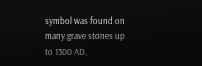symbol was found on many grave stones up to 1300 AD,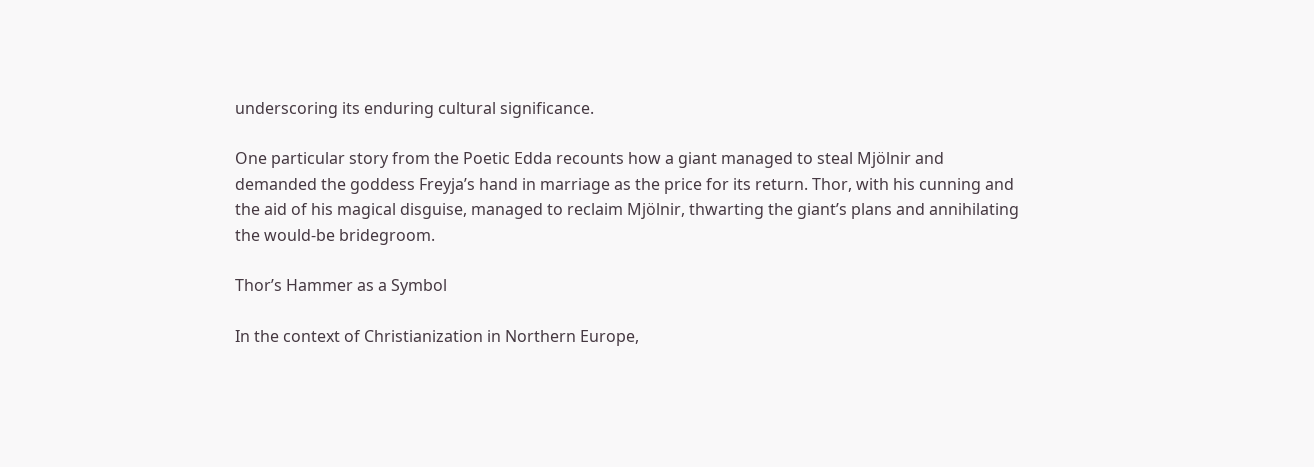underscoring its enduring cultural significance.

One particular story from the Poetic Edda recounts how a giant managed to steal Mjölnir and demanded the goddess Freyja’s hand in marriage as the price for its return. Thor, with his cunning and the aid of his magical disguise, managed to reclaim Mjölnir, thwarting the giant’s plans and annihilating the would-be bridegroom.

Thor’s Hammer as a Symbol

In the context of Christianization in Northern Europe,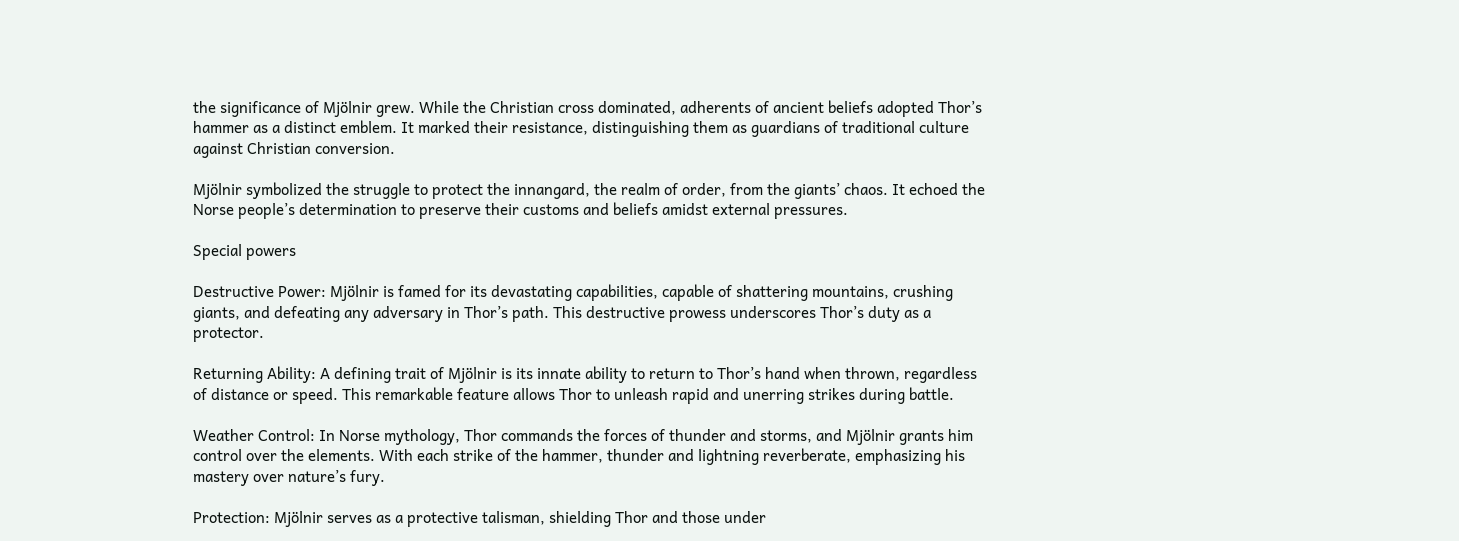the significance of Mjölnir grew. While the Christian cross dominated, adherents of ancient beliefs adopted Thor’s hammer as a distinct emblem. It marked their resistance, distinguishing them as guardians of traditional culture against Christian conversion.

Mjölnir symbolized the struggle to protect the innangard, the realm of order, from the giants’ chaos. It echoed the Norse people’s determination to preserve their customs and beliefs amidst external pressures.

Special powers

Destructive Power: Mjölnir is famed for its devastating capabilities, capable of shattering mountains, crushing giants, and defeating any adversary in Thor’s path. This destructive prowess underscores Thor’s duty as a protector.

Returning Ability: A defining trait of Mjölnir is its innate ability to return to Thor’s hand when thrown, regardless of distance or speed. This remarkable feature allows Thor to unleash rapid and unerring strikes during battle.

Weather Control: In Norse mythology, Thor commands the forces of thunder and storms, and Mjölnir grants him control over the elements. With each strike of the hammer, thunder and lightning reverberate, emphasizing his mastery over nature’s fury.

Protection: Mjölnir serves as a protective talisman, shielding Thor and those under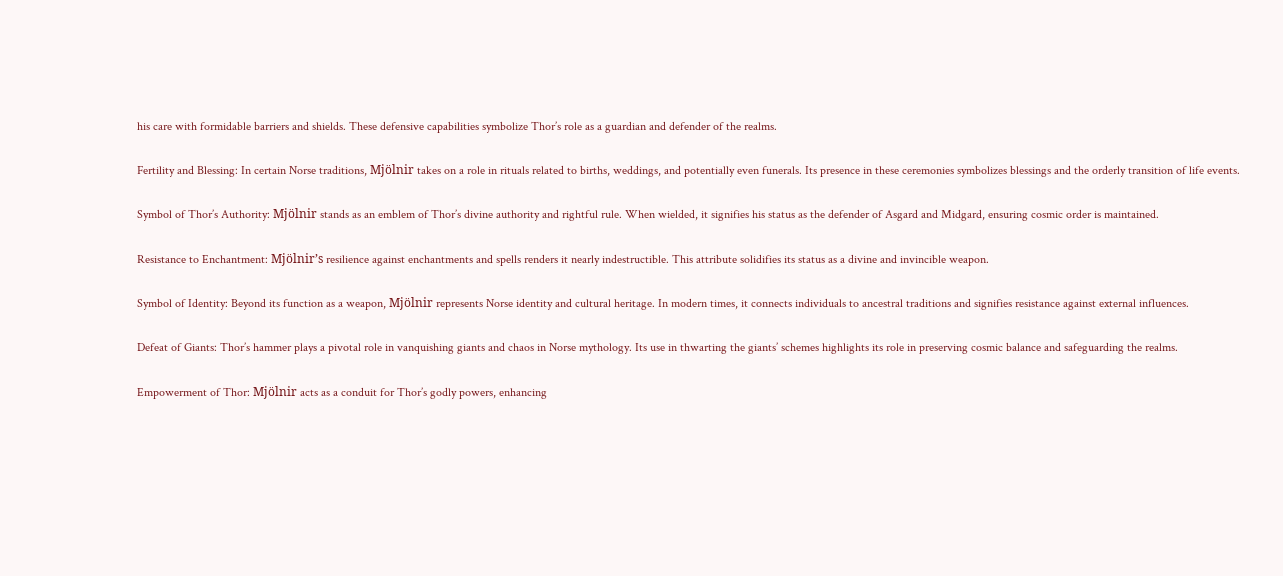his care with formidable barriers and shields. These defensive capabilities symbolize Thor’s role as a guardian and defender of the realms.

Fertility and Blessing: In certain Norse traditions, Mjölnir takes on a role in rituals related to births, weddings, and potentially even funerals. Its presence in these ceremonies symbolizes blessings and the orderly transition of life events.

Symbol of Thor’s Authority: Mjölnir stands as an emblem of Thor’s divine authority and rightful rule. When wielded, it signifies his status as the defender of Asgard and Midgard, ensuring cosmic order is maintained.

Resistance to Enchantment: Mjölnir’s resilience against enchantments and spells renders it nearly indestructible. This attribute solidifies its status as a divine and invincible weapon.

Symbol of Identity: Beyond its function as a weapon, Mjölnir represents Norse identity and cultural heritage. In modern times, it connects individuals to ancestral traditions and signifies resistance against external influences.

Defeat of Giants: Thor’s hammer plays a pivotal role in vanquishing giants and chaos in Norse mythology. Its use in thwarting the giants’ schemes highlights its role in preserving cosmic balance and safeguarding the realms.

Empowerment of Thor: Mjölnir acts as a conduit for Thor’s godly powers, enhancing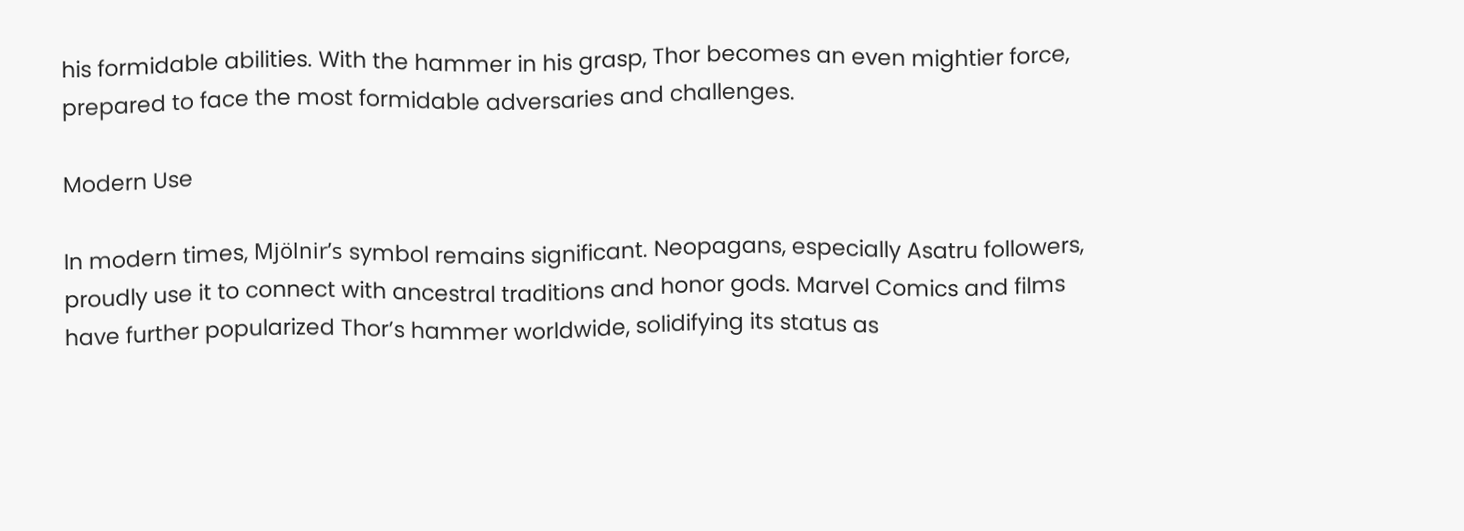his formidable abilities. With the hammer in his grasp, Thor becomes an even mightier force, prepared to face the most formidable adversaries and challenges.

Modern Use

In modern times, Mjölnir’s symbol remains significant. Neopagans, especially Asatru followers, proudly use it to connect with ancestral traditions and honor gods. Marvel Comics and films have further popularized Thor’s hammer worldwide, solidifying its status as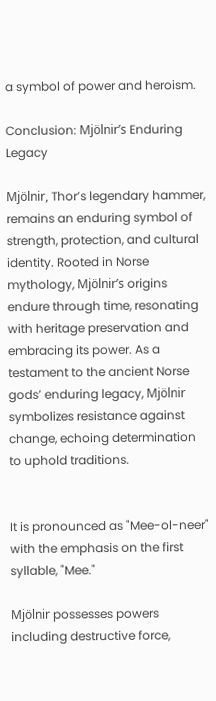a symbol of power and heroism.

Conclusion: Mjölnir’s Enduring Legacy

Mjölnir, Thor’s legendary hammer, remains an enduring symbol of strength, protection, and cultural identity. Rooted in Norse mythology, Mjölnir’s origins endure through time, resonating with heritage preservation and embracing its power. As a testament to the ancient Norse gods’ enduring legacy, Mjölnir symbolizes resistance against change, echoing determination to uphold traditions.


It is pronounced as "Mee-ol-neer" with the emphasis on the first syllable, "Mee."

Mjölnir possesses powers including destructive force,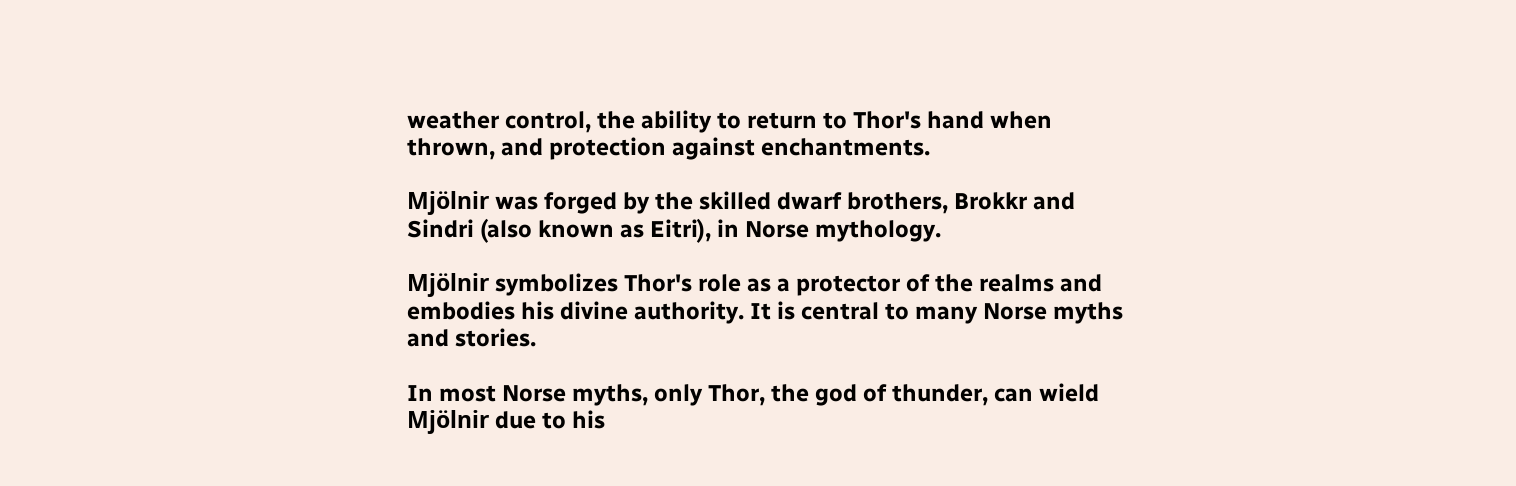weather control, the ability to return to Thor's hand when thrown, and protection against enchantments.

Mjölnir was forged by the skilled dwarf brothers, Brokkr and Sindri (also known as Eitri), in Norse mythology.

Mjölnir symbolizes Thor's role as a protector of the realms and embodies his divine authority. It is central to many Norse myths and stories.

In most Norse myths, only Thor, the god of thunder, can wield Mjölnir due to his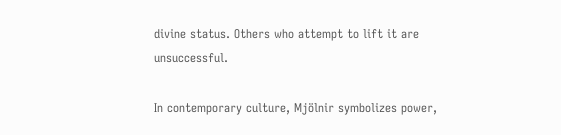divine status. Others who attempt to lift it are unsuccessful.

In contemporary culture, Mjölnir symbolizes power,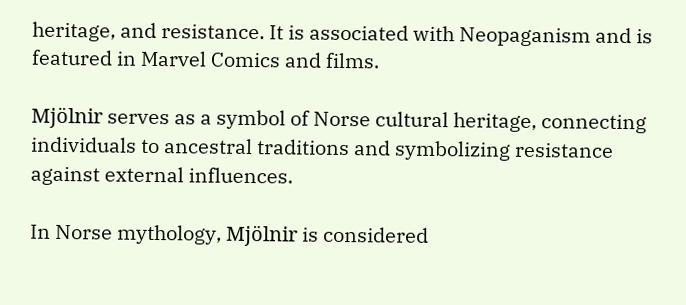heritage, and resistance. It is associated with Neopaganism and is featured in Marvel Comics and films.

Mjölnir serves as a symbol of Norse cultural heritage, connecting individuals to ancestral traditions and symbolizing resistance against external influences.

In Norse mythology, Mjölnir is considered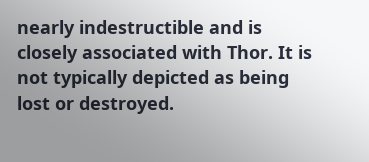nearly indestructible and is closely associated with Thor. It is not typically depicted as being lost or destroyed.